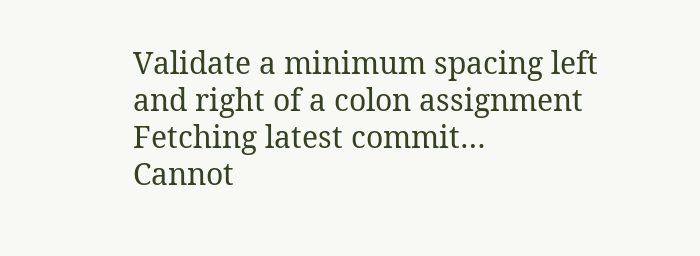Validate a minimum spacing left and right of a colon assignment
Fetching latest commit…
Cannot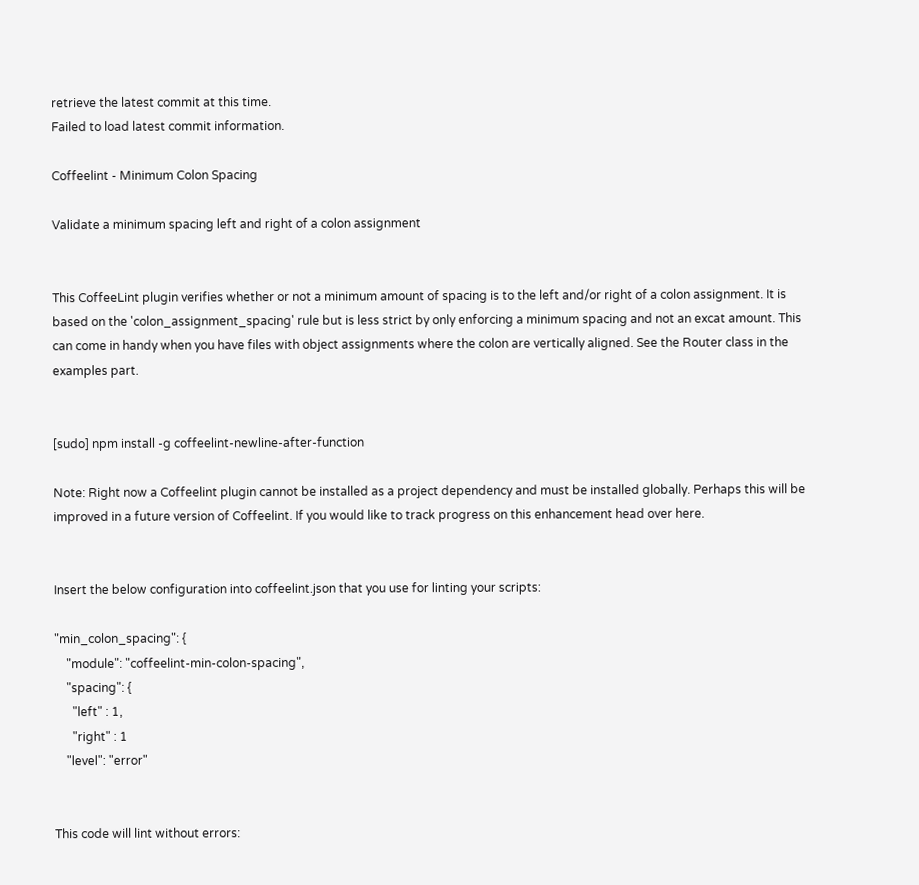retrieve the latest commit at this time.
Failed to load latest commit information.

Coffeelint - Minimum Colon Spacing

Validate a minimum spacing left and right of a colon assignment


This CoffeeLint plugin verifies whether or not a minimum amount of spacing is to the left and/or right of a colon assignment. It is based on the 'colon_assignment_spacing' rule but is less strict by only enforcing a minimum spacing and not an excat amount. This can come in handy when you have files with object assignments where the colon are vertically aligned. See the Router class in the examples part.


[sudo] npm install -g coffeelint-newline-after-function

Note: Right now a Coffeelint plugin cannot be installed as a project dependency and must be installed globally. Perhaps this will be improved in a future version of Coffeelint. If you would like to track progress on this enhancement head over here.


Insert the below configuration into coffeelint.json that you use for linting your scripts:

"min_colon_spacing": {
    "module": "coffeelint-min-colon-spacing",
    "spacing": {
      "left" : 1,
      "right" : 1
    "level": "error"


This code will lint without errors: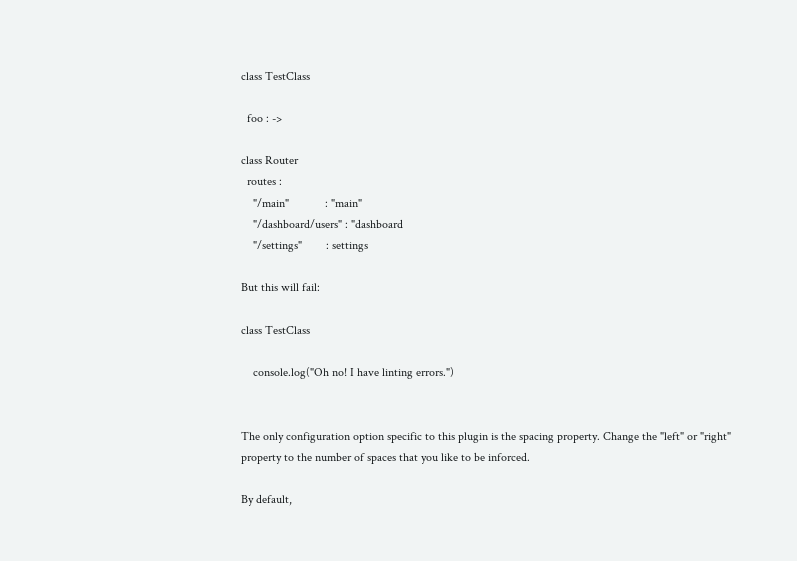class TestClass

  foo : ->

class Router
  routes :
    "/main"            : "main"
    "/dashboard/users" : "dashboard
    "/settings"        : settings

But this will fail:

class TestClass

    console.log("Oh no! I have linting errors.")


The only configuration option specific to this plugin is the spacing property. Change the "left" or "right" property to the number of spaces that you like to be inforced.

By default,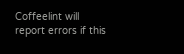Coffeelint will report errors if this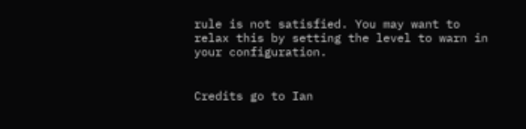rule is not satisfied. You may want to relax this by setting the level to warn in your configuration.


Credits go to Ian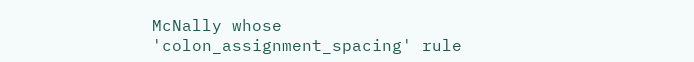McNally whose 'colon_assignment_spacing' rule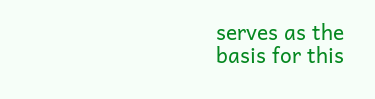serves as the basis for this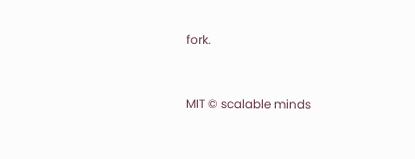fork.


MIT © scalable minds